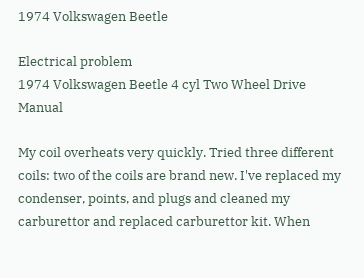1974 Volkswagen Beetle

Electrical problem
1974 Volkswagen Beetle 4 cyl Two Wheel Drive Manual

My coil overheats very quickly. Tried three different coils: two of the coils are brand new. I've replaced my condenser, points, and plugs and cleaned my carburettor and replaced carburettor kit. When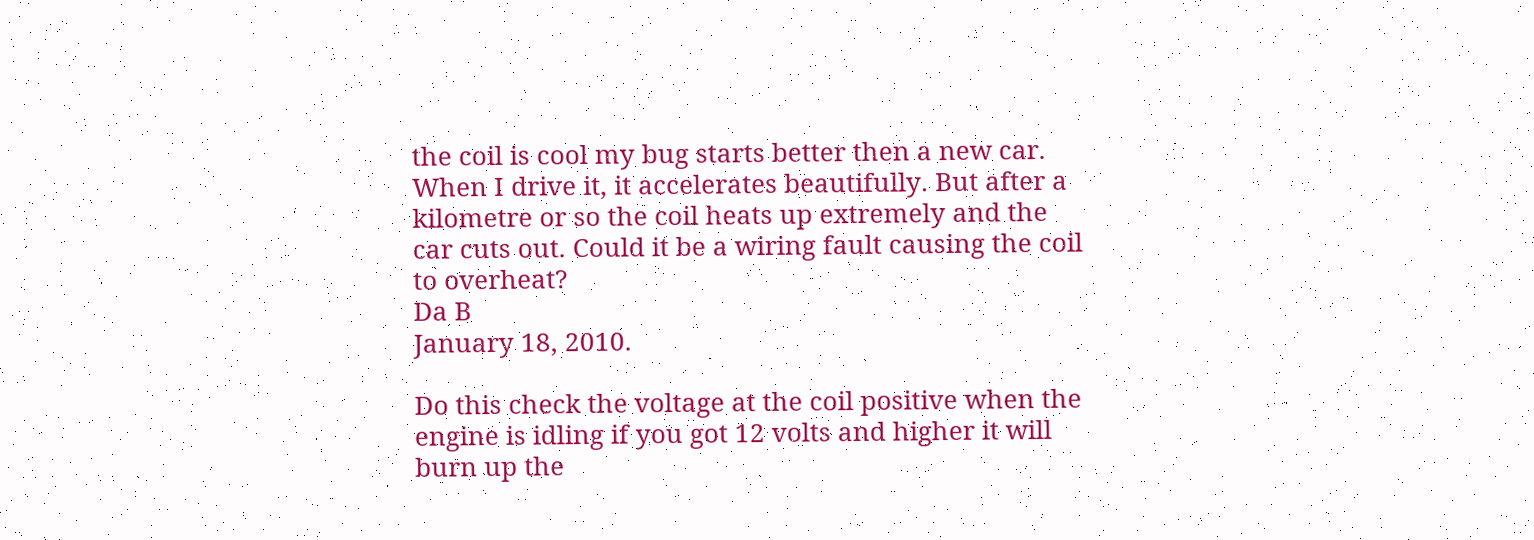the coil is cool my bug starts better then a new car. When I drive it, it accelerates beautifully. But after a kilometre or so the coil heats up extremely and the car cuts out. Could it be a wiring fault causing the coil to overheat?
Da B
January 18, 2010.

Do this check the voltage at the coil positive when the engine is idling if you got 12 volts and higher it will burn up the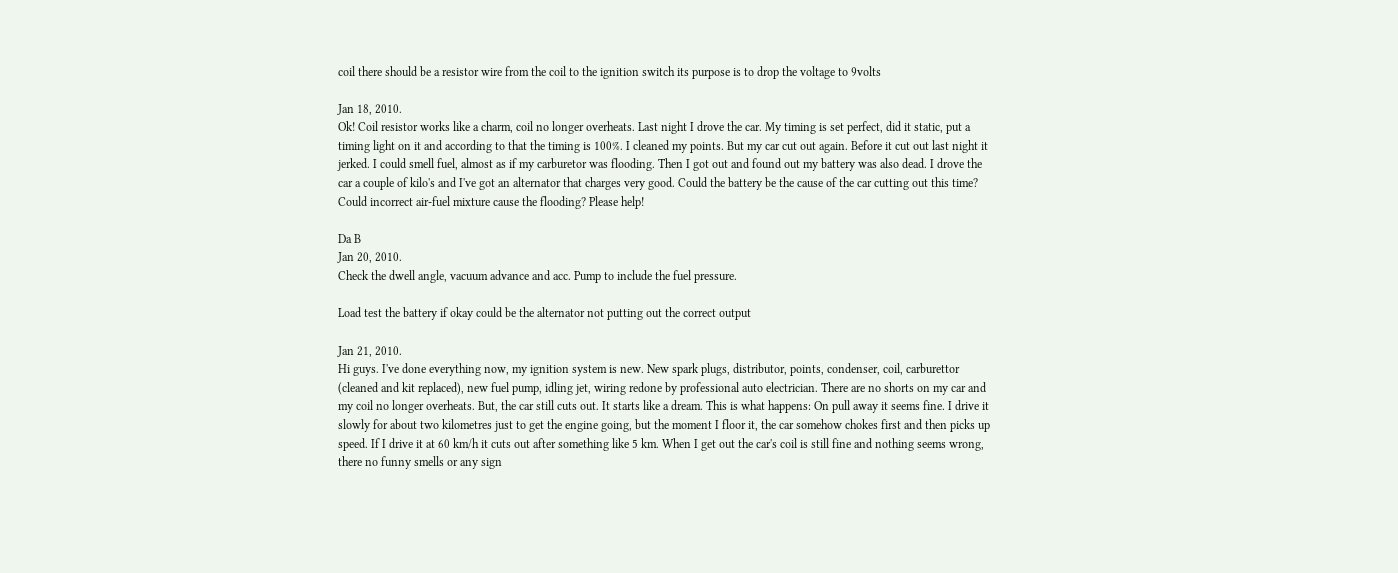coil there should be a resistor wire from the coil to the ignition switch its purpose is to drop the voltage to 9volts

Jan 18, 2010.
Ok! Coil resistor works like a charm, coil no longer overheats. Last night I drove the car. My timing is set perfect, did it static, put a timing light on it and according to that the timing is 100%. I cleaned my points. But my car cut out again. Before it cut out last night it jerked. I could smell fuel, almost as if my carburetor was flooding. Then I got out and found out my battery was also dead. I drove the car a couple of kilo's and I've got an alternator that charges very good. Could the battery be the cause of the car cutting out this time? Could incorrect air-fuel mixture cause the flooding? Please help!

Da B
Jan 20, 2010.
Check the dwell angle, vacuum advance and acc. Pump to include the fuel pressure.

Load test the battery if okay could be the alternator not putting out the correct output

Jan 21, 2010.
Hi guys. I've done everything now, my ignition system is new. New spark plugs, distributor, points, condenser, coil, carburettor (cleaned and kit replaced), new fuel pump, idling jet, wiring redone by professional auto electrician. There are no shorts on my car and my coil no longer overheats. But, the car still cuts out. It starts like a dream. This is what happens: On pull away it seems fine. I drive it slowly for about two kilometres just to get the engine going, but the moment I floor it, the car somehow chokes first and then picks up speed. If I drive it at 60 km/h it cuts out after something like 5 km. When I get out the car's coil is still fine and nothing seems wrong, there no funny smells or any sign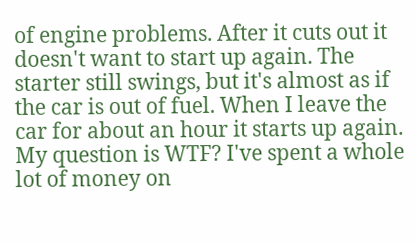of engine problems. After it cuts out it doesn't want to start up again. The starter still swings, but it's almost as if the car is out of fuel. When I leave the car for about an hour it starts up again. My question is WTF? I've spent a whole lot of money on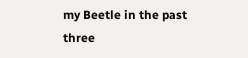my Beetle in the past three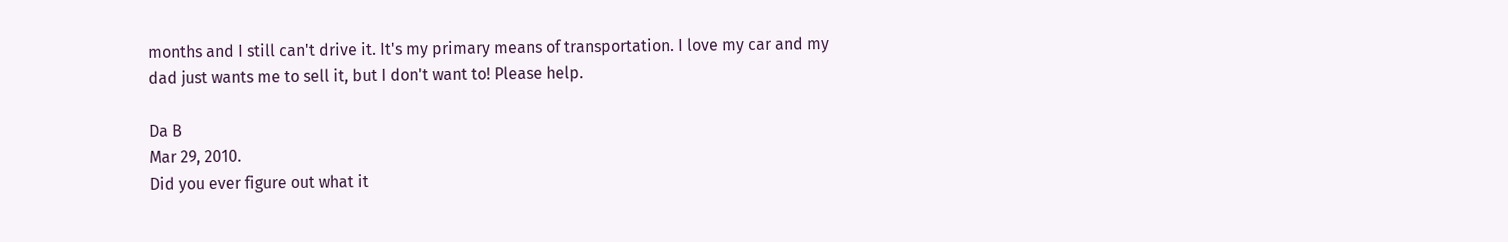months and I still can't drive it. It's my primary means of transportation. I love my car and my dad just wants me to sell it, but I don't want to! Please help.

Da B
Mar 29, 2010.
Did you ever figure out what it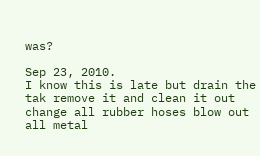was?

Sep 23, 2010.
I know this is late but drain the tak remove it and clean it out change all rubber hoses blow out all metal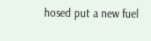hosed put a new fuel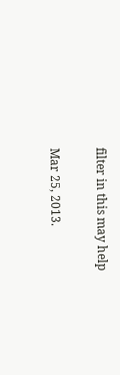filter in this may help

Mar 25, 2013.